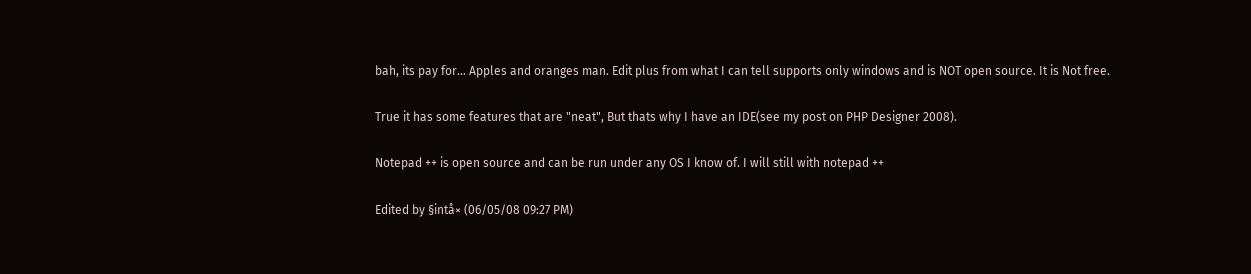bah, its pay for... Apples and oranges man. Edit plus from what I can tell supports only windows and is NOT open source. It is Not free.

True it has some features that are "neat", But thats why I have an IDE(see my post on PHP Designer 2008).

Notepad ++ is open source and can be run under any OS I know of. I will still with notepad ++

Edited by §intå× (06/05/08 09:27 PM)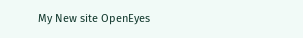My New site OpenEyes